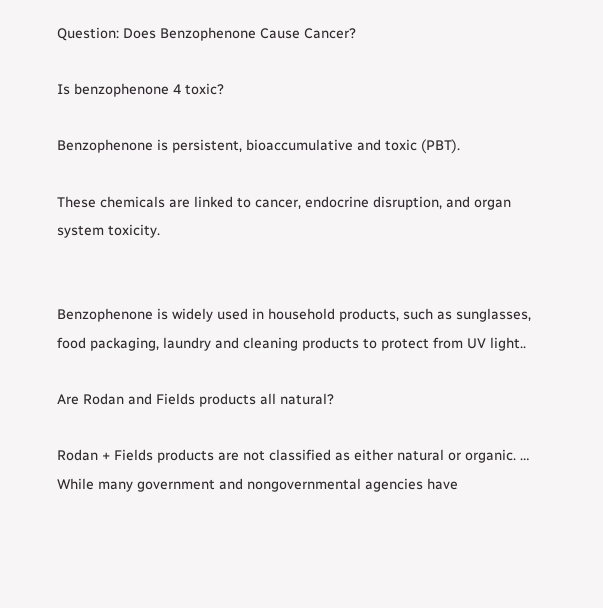Question: Does Benzophenone Cause Cancer?

Is benzophenone 4 toxic?

Benzophenone is persistent, bioaccumulative and toxic (PBT).

These chemicals are linked to cancer, endocrine disruption, and organ system toxicity.


Benzophenone is widely used in household products, such as sunglasses, food packaging, laundry and cleaning products to protect from UV light..

Are Rodan and Fields products all natural?

Rodan + Fields products are not classified as either natural or organic. … While many government and nongovernmental agencies have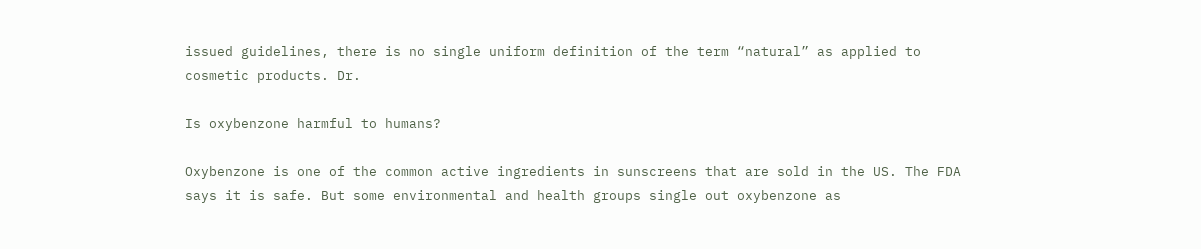issued guidelines, there is no single uniform definition of the term “natural” as applied to cosmetic products. Dr.

Is oxybenzone harmful to humans?

Oxybenzone is one of the common active ingredients in sunscreens that are sold in the US. The FDA says it is safe. But some environmental and health groups single out oxybenzone as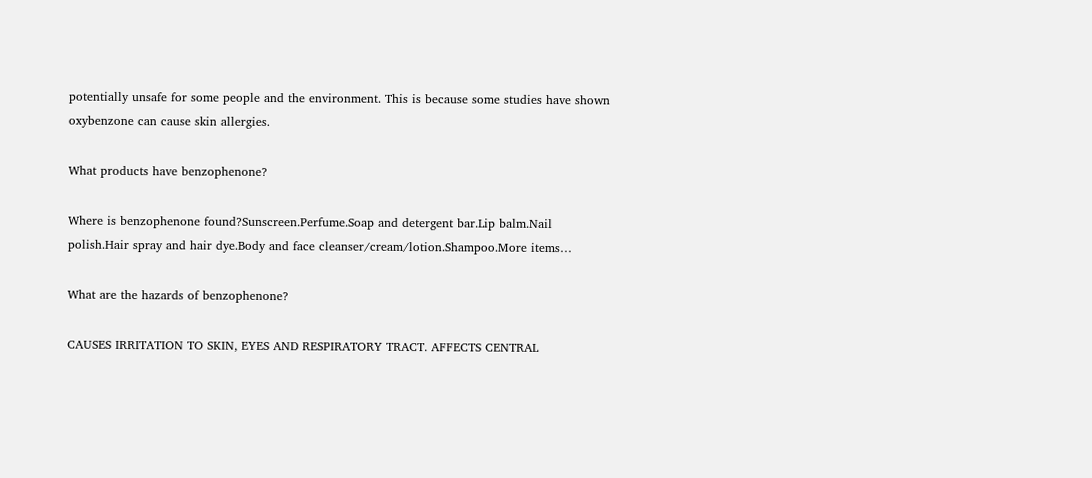potentially unsafe for some people and the environment. This is because some studies have shown oxybenzone can cause skin allergies.

What products have benzophenone?

Where is benzophenone found?Sunscreen.Perfume.Soap and detergent bar.Lip balm.Nail polish.Hair spray and hair dye.Body and face cleanser/cream/lotion.Shampoo.More items…

What are the hazards of benzophenone?

CAUSES IRRITATION TO SKIN, EYES AND RESPIRATORY TRACT. AFFECTS CENTRAL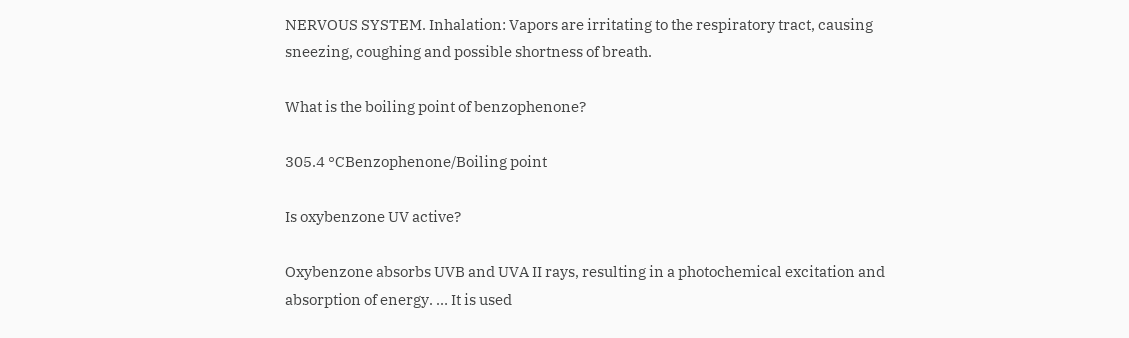NERVOUS SYSTEM. Inhalation: Vapors are irritating to the respiratory tract, causing sneezing, coughing and possible shortness of breath.

What is the boiling point of benzophenone?

305.4 °CBenzophenone/Boiling point

Is oxybenzone UV active?

Oxybenzone absorbs UVB and UVA II rays, resulting in a photochemical excitation and absorption of energy. … It is used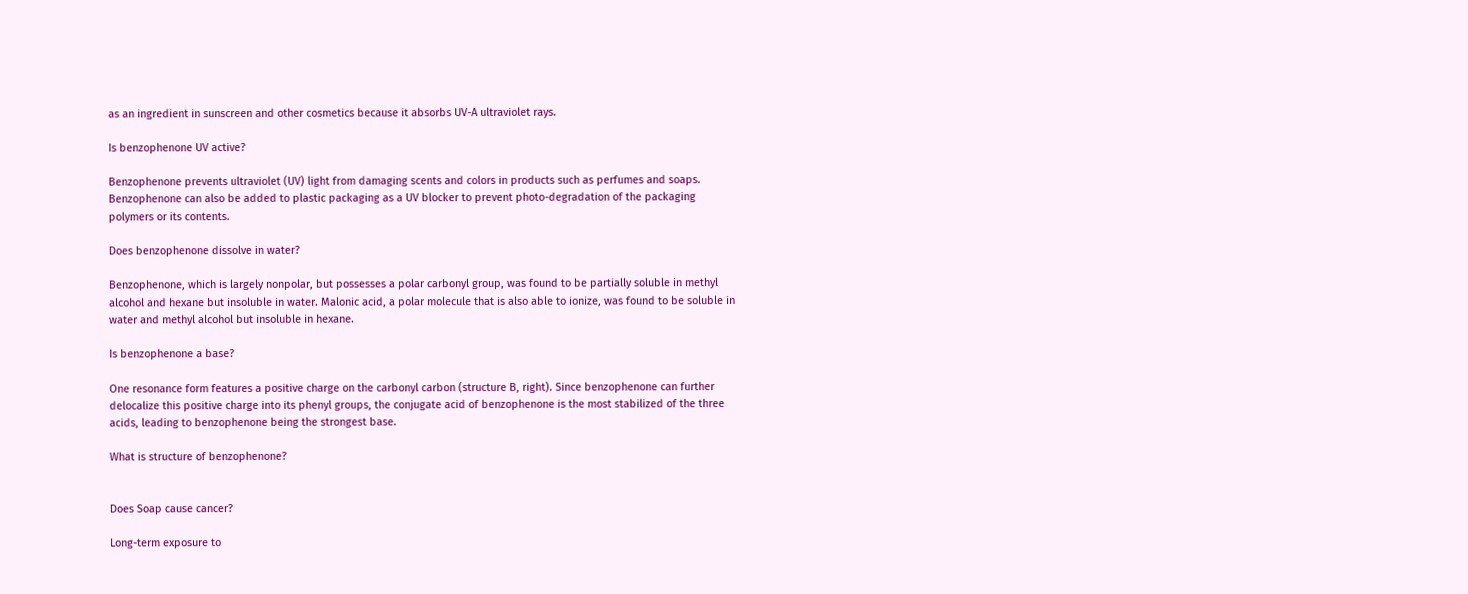as an ingredient in sunscreen and other cosmetics because it absorbs UV-A ultraviolet rays.

Is benzophenone UV active?

Benzophenone prevents ultraviolet (UV) light from damaging scents and colors in products such as perfumes and soaps. Benzophenone can also be added to plastic packaging as a UV blocker to prevent photo-degradation of the packaging polymers or its contents.

Does benzophenone dissolve in water?

Benzophenone, which is largely nonpolar, but possesses a polar carbonyl group, was found to be partially soluble in methyl alcohol and hexane but insoluble in water. Malonic acid, a polar molecule that is also able to ionize, was found to be soluble in water and methyl alcohol but insoluble in hexane.

Is benzophenone a base?

One resonance form features a positive charge on the carbonyl carbon (structure B, right). Since benzophenone can further delocalize this positive charge into its phenyl groups, the conjugate acid of benzophenone is the most stabilized of the three acids, leading to benzophenone being the strongest base.

What is structure of benzophenone?


Does Soap cause cancer?

Long-term exposure to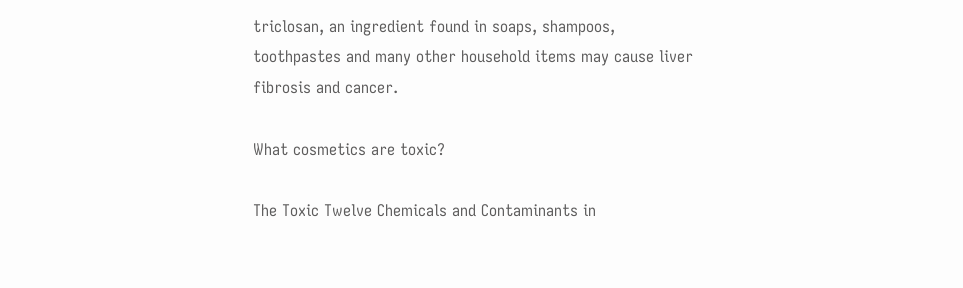triclosan, an ingredient found in soaps, shampoos, toothpastes and many other household items may cause liver fibrosis and cancer.

What cosmetics are toxic?

The Toxic Twelve Chemicals and Contaminants in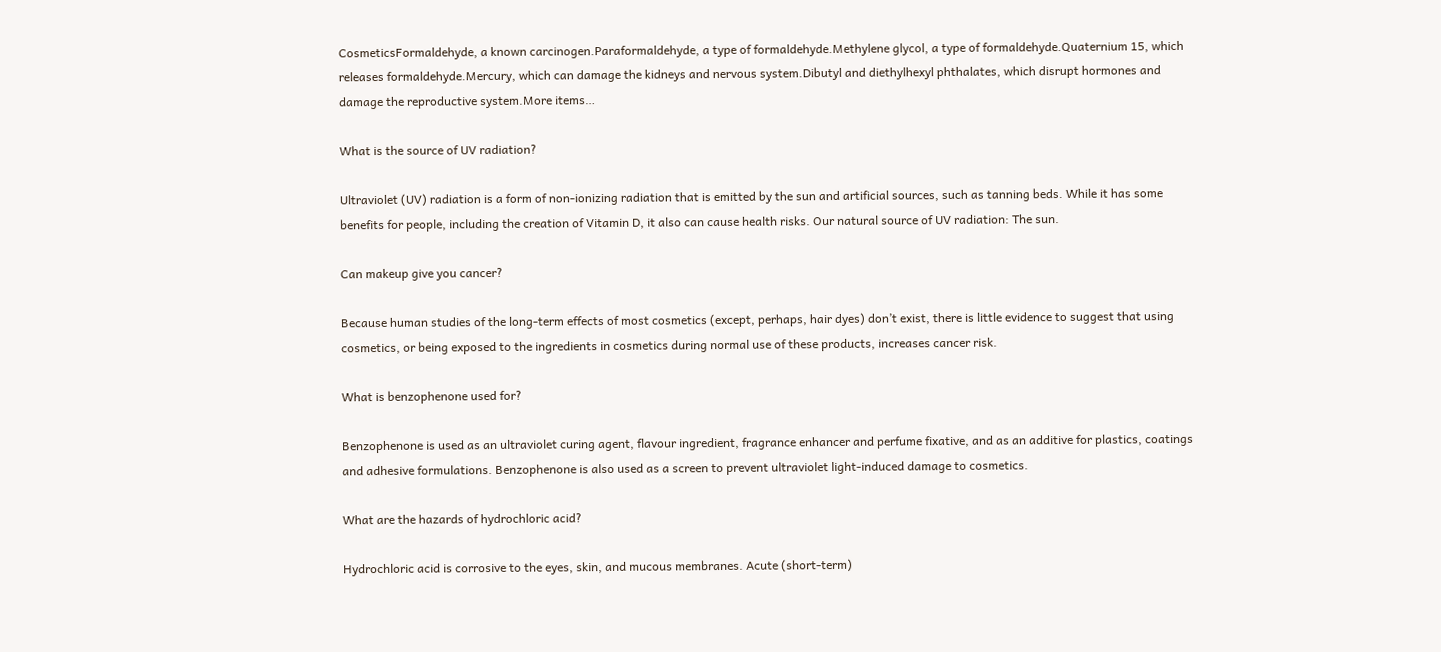CosmeticsFormaldehyde, a known carcinogen.Paraformaldehyde, a type of formaldehyde.Methylene glycol, a type of formaldehyde.Quaternium 15, which releases formaldehyde.Mercury, which can damage the kidneys and nervous system.Dibutyl and diethylhexyl phthalates, which disrupt hormones and damage the reproductive system.More items…

What is the source of UV radiation?

Ultraviolet (UV) radiation is a form of non-ionizing radiation that is emitted by the sun and artificial sources, such as tanning beds. While it has some benefits for people, including the creation of Vitamin D, it also can cause health risks. Our natural source of UV radiation: The sun.

Can makeup give you cancer?

Because human studies of the long-term effects of most cosmetics (except, perhaps, hair dyes) don’t exist, there is little evidence to suggest that using cosmetics, or being exposed to the ingredients in cosmetics during normal use of these products, increases cancer risk.

What is benzophenone used for?

Benzophenone is used as an ultraviolet curing agent, flavour ingredient, fragrance enhancer and perfume fixative, and as an additive for plastics, coatings and adhesive formulations. Benzophenone is also used as a screen to prevent ultraviolet light-induced damage to cosmetics.

What are the hazards of hydrochloric acid?

Hydrochloric acid is corrosive to the eyes, skin, and mucous membranes. Acute (short-term)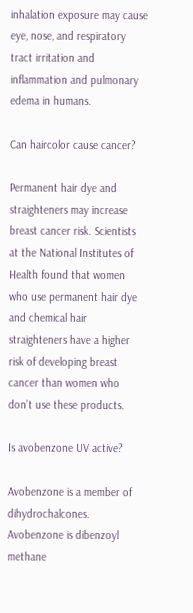inhalation exposure may cause eye, nose, and respiratory tract irritation and inflammation and pulmonary edema in humans.

Can haircolor cause cancer?

Permanent hair dye and straighteners may increase breast cancer risk. Scientists at the National Institutes of Health found that women who use permanent hair dye and chemical hair straighteners have a higher risk of developing breast cancer than women who don’t use these products.

Is avobenzone UV active?

Avobenzone is a member of dihydrochalcones. Avobenzone is dibenzoyl methane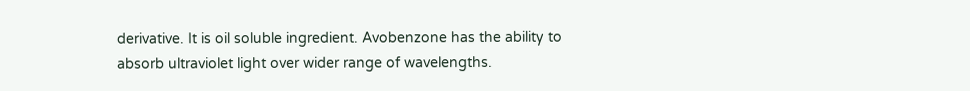derivative. It is oil soluble ingredient. Avobenzone has the ability to absorb ultraviolet light over wider range of wavelengths.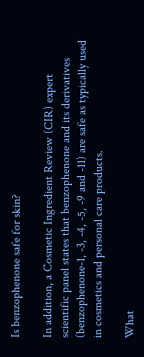Is benzophenone safe for skin?

In addition, a Cosmetic Ingredient Review (CIR) expert scientific panel states that benzophenone and its derivatives (benzophenone-1, -3, -4, -5, -9 and -11) are safe as typically used in cosmetics and personal care products.

What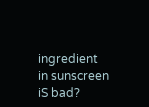ingredient in sunscreen iS bad?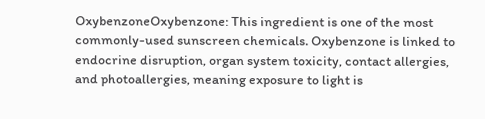OxybenzoneOxybenzone: This ingredient is one of the most commonly-used sunscreen chemicals. Oxybenzone is linked to endocrine disruption, organ system toxicity, contact allergies, and photoallergies, meaning exposure to light is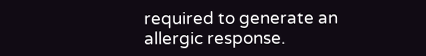required to generate an allergic response.